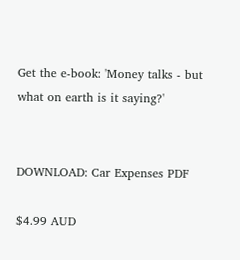Get the e-book: 'Money talks - but what on earth is it saying?'


DOWNLOAD: Car Expenses PDF

$4.99 AUD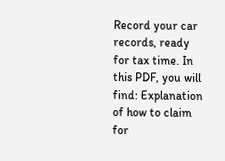Record your car records, ready for tax time. In this PDF, you will find: Explanation of how to claim for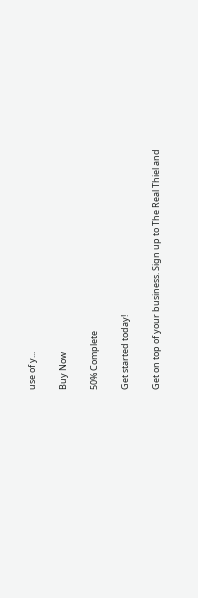use of y...

Buy Now

50% Complete

Get started today!

Get on top of your business. Sign up to The Real Thiel and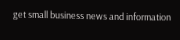get small business news and information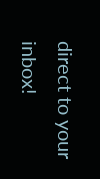direct to your inbox!